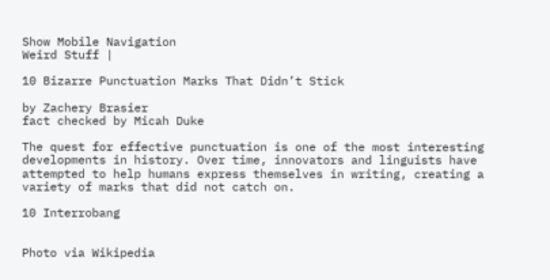Show Mobile Navigation
Weird Stuff |

10 Bizarre Punctuation Marks That Didn’t Stick

by Zachery Brasier
fact checked by Micah Duke

The quest for effective punctuation is one of the most interesting developments in history. Over time, innovators and linguists have attempted to help humans express themselves in writing, creating a variety of marks that did not catch on.

10 Interrobang


Photo via Wikipedia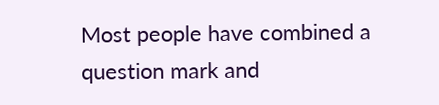Most people have combined a question mark and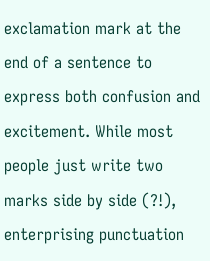exclamation mark at the end of a sentence to express both confusion and excitement. While most people just write two marks side by side (?!), enterprising punctuation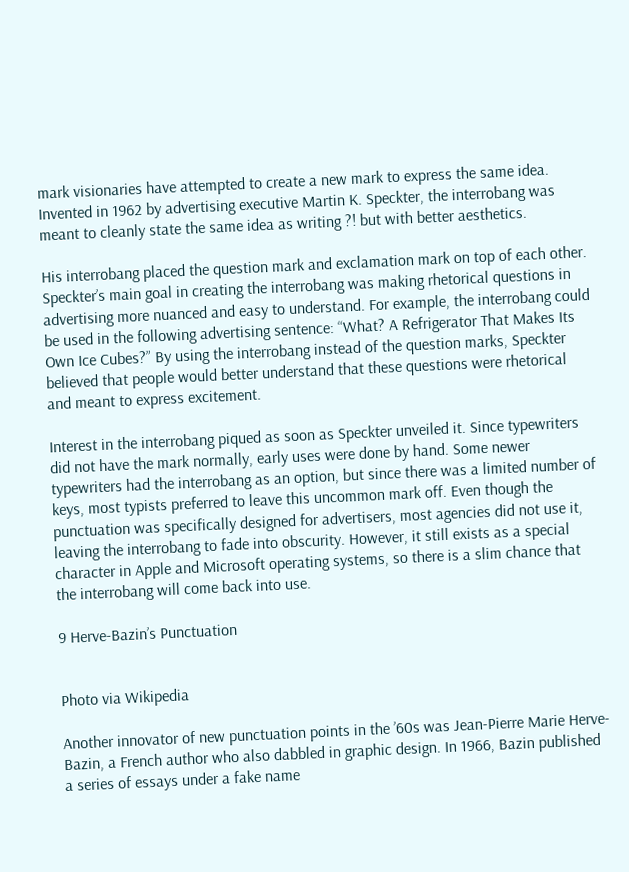mark visionaries have attempted to create a new mark to express the same idea. Invented in 1962 by advertising executive Martin K. Speckter, the interrobang was meant to cleanly state the same idea as writing ?! but with better aesthetics.

His interrobang placed the question mark and exclamation mark on top of each other. Speckter’s main goal in creating the interrobang was making rhetorical questions in advertising more nuanced and easy to understand. For example, the interrobang could be used in the following advertising sentence: “What? A Refrigerator That Makes Its Own Ice Cubes?” By using the interrobang instead of the question marks, Speckter believed that people would better understand that these questions were rhetorical and meant to express excitement.

Interest in the interrobang piqued as soon as Speckter unveiled it. Since typewriters did not have the mark normally, early uses were done by hand. Some newer typewriters had the interrobang as an option, but since there was a limited number of keys, most typists preferred to leave this uncommon mark off. Even though the punctuation was specifically designed for advertisers, most agencies did not use it, leaving the interrobang to fade into obscurity. However, it still exists as a special character in Apple and Microsoft operating systems, so there is a slim chance that the interrobang will come back into use.

9 Herve-Bazin’s Punctuation


Photo via Wikipedia

Another innovator of new punctuation points in the ’60s was Jean-Pierre Marie Herve-Bazin, a French author who also dabbled in graphic design. In 1966, Bazin published a series of essays under a fake name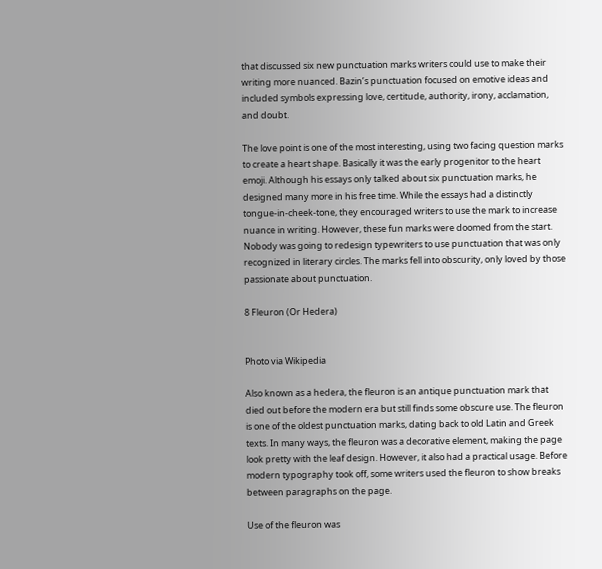that discussed six new punctuation marks writers could use to make their writing more nuanced. Bazin’s punctuation focused on emotive ideas and included symbols expressing love, certitude, authority, irony, acclamation, and doubt.

The love point is one of the most interesting, using two facing question marks to create a heart shape. Basically it was the early progenitor to the heart emoji. Although his essays only talked about six punctuation marks, he designed many more in his free time. While the essays had a distinctly tongue-in-cheek-tone, they encouraged writers to use the mark to increase nuance in writing. However, these fun marks were doomed from the start. Nobody was going to redesign typewriters to use punctuation that was only recognized in literary circles. The marks fell into obscurity, only loved by those passionate about punctuation.

8 Fleuron (Or Hedera)


Photo via Wikipedia

Also known as a hedera, the fleuron is an antique punctuation mark that died out before the modern era but still finds some obscure use. The fleuron is one of the oldest punctuation marks, dating back to old Latin and Greek texts. In many ways, the fleuron was a decorative element, making the page look pretty with the leaf design. However, it also had a practical usage. Before modern typography took off, some writers used the fleuron to show breaks between paragraphs on the page.

Use of the fleuron was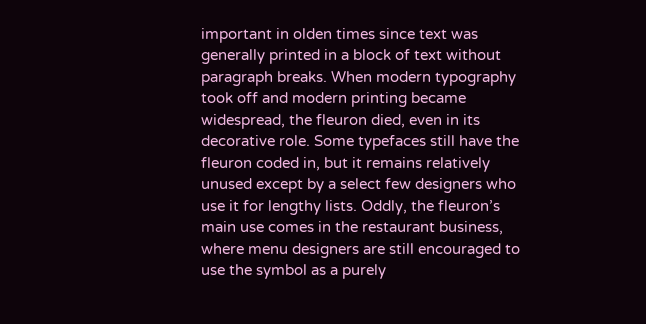important in olden times since text was generally printed in a block of text without paragraph breaks. When modern typography took off and modern printing became widespread, the fleuron died, even in its decorative role. Some typefaces still have the fleuron coded in, but it remains relatively unused except by a select few designers who use it for lengthy lists. Oddly, the fleuron’s main use comes in the restaurant business, where menu designers are still encouraged to use the symbol as a purely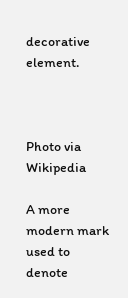decorative element.



Photo via Wikipedia

A more modern mark used to denote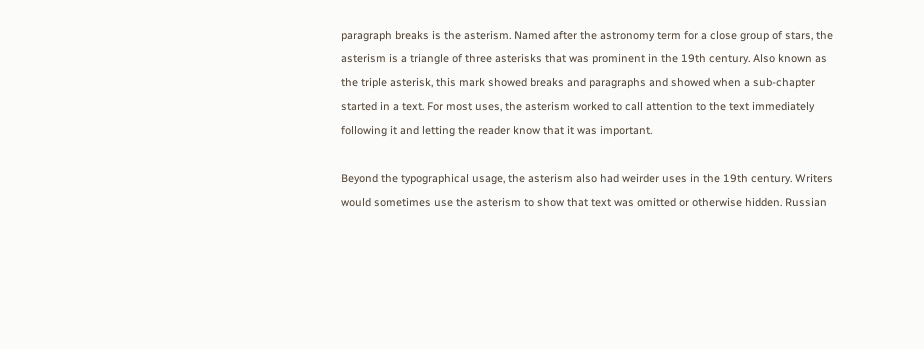paragraph breaks is the asterism. Named after the astronomy term for a close group of stars, the asterism is a triangle of three asterisks that was prominent in the 19th century. Also known as the triple asterisk, this mark showed breaks and paragraphs and showed when a sub-chapter started in a text. For most uses, the asterism worked to call attention to the text immediately following it and letting the reader know that it was important.

Beyond the typographical usage, the asterism also had weirder uses in the 19th century. Writers would sometimes use the asterism to show that text was omitted or otherwise hidden. Russian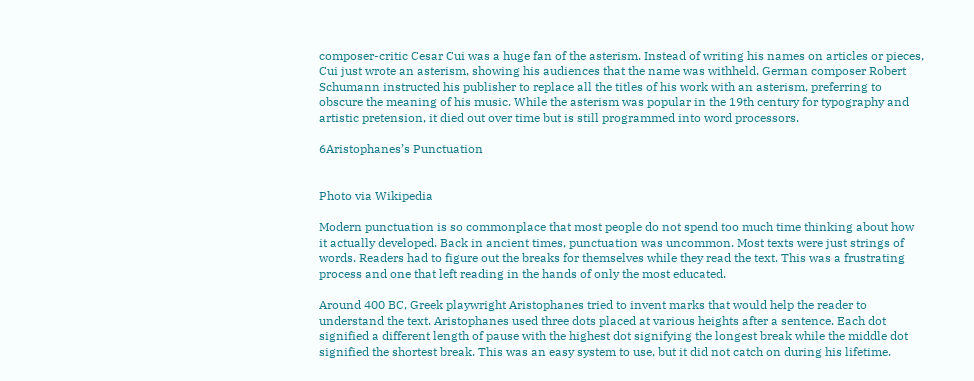composer-critic Cesar Cui was a huge fan of the asterism. Instead of writing his names on articles or pieces, Cui just wrote an asterism, showing his audiences that the name was withheld. German composer Robert Schumann instructed his publisher to replace all the titles of his work with an asterism, preferring to obscure the meaning of his music. While the asterism was popular in the 19th century for typography and artistic pretension, it died out over time but is still programmed into word processors.

6Aristophanes’s Punctuation


Photo via Wikipedia

Modern punctuation is so commonplace that most people do not spend too much time thinking about how it actually developed. Back in ancient times, punctuation was uncommon. Most texts were just strings of words. Readers had to figure out the breaks for themselves while they read the text. This was a frustrating process and one that left reading in the hands of only the most educated.

Around 400 BC, Greek playwright Aristophanes tried to invent marks that would help the reader to understand the text. Aristophanes used three dots placed at various heights after a sentence. Each dot signified a different length of pause with the highest dot signifying the longest break while the middle dot signified the shortest break. This was an easy system to use, but it did not catch on during his lifetime.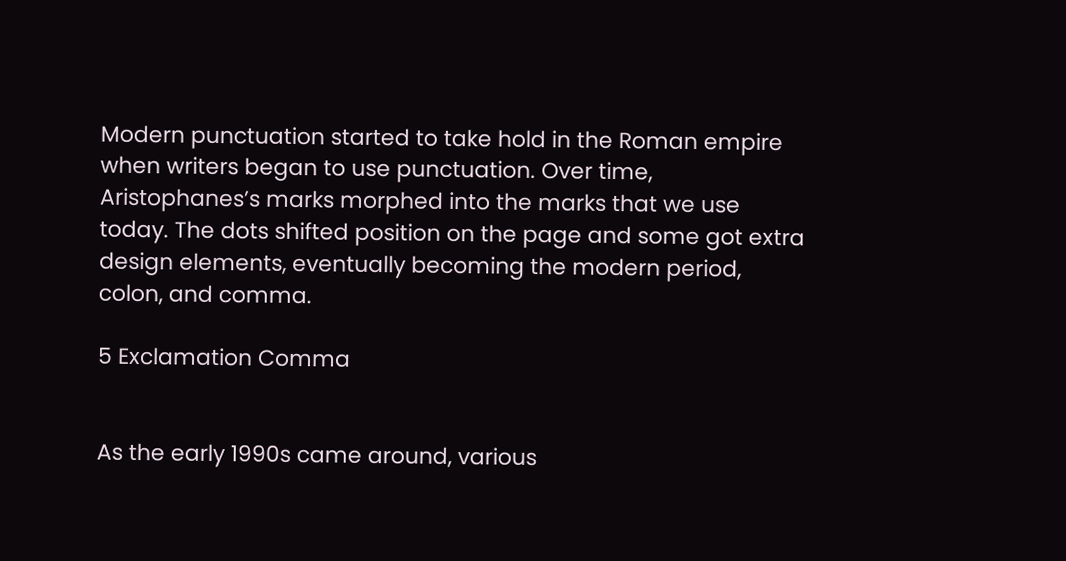Modern punctuation started to take hold in the Roman empire when writers began to use punctuation. Over time, Aristophanes’s marks morphed into the marks that we use today. The dots shifted position on the page and some got extra design elements, eventually becoming the modern period, colon, and comma.

5 Exclamation Comma


As the early 1990s came around, various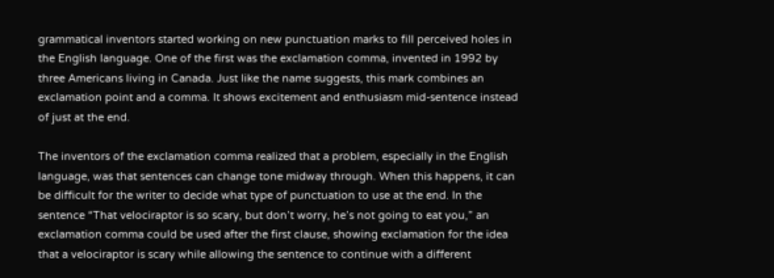grammatical inventors started working on new punctuation marks to fill perceived holes in the English language. One of the first was the exclamation comma, invented in 1992 by three Americans living in Canada. Just like the name suggests, this mark combines an exclamation point and a comma. It shows excitement and enthusiasm mid-sentence instead of just at the end.

The inventors of the exclamation comma realized that a problem, especially in the English language, was that sentences can change tone midway through. When this happens, it can be difficult for the writer to decide what type of punctuation to use at the end. In the sentence “That velociraptor is so scary, but don’t worry, he’s not going to eat you,” an exclamation comma could be used after the first clause, showing exclamation for the idea that a velociraptor is scary while allowing the sentence to continue with a different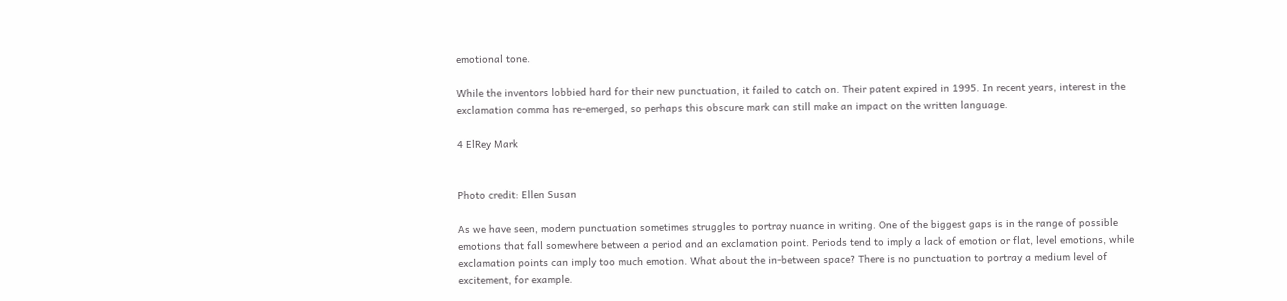emotional tone.

While the inventors lobbied hard for their new punctuation, it failed to catch on. Their patent expired in 1995. In recent years, interest in the exclamation comma has re-emerged, so perhaps this obscure mark can still make an impact on the written language.

4 ElRey Mark


Photo credit: Ellen Susan

As we have seen, modern punctuation sometimes struggles to portray nuance in writing. One of the biggest gaps is in the range of possible emotions that fall somewhere between a period and an exclamation point. Periods tend to imply a lack of emotion or flat, level emotions, while exclamation points can imply too much emotion. What about the in-between space? There is no punctuation to portray a medium level of excitement, for example.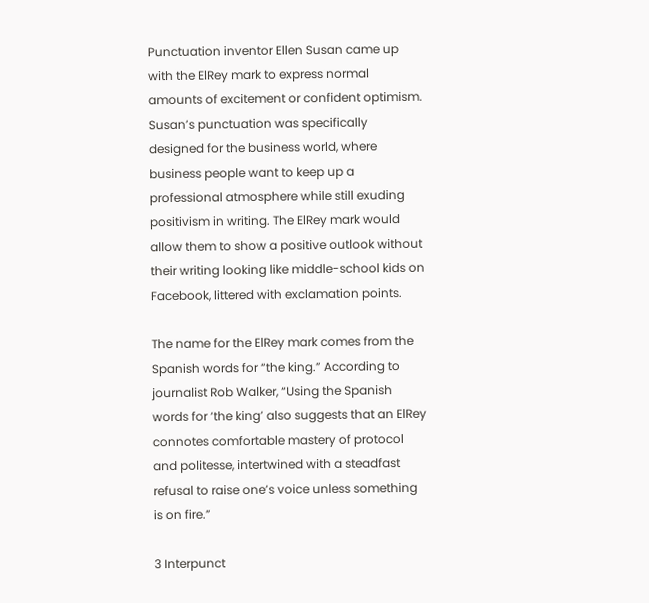Punctuation inventor Ellen Susan came up with the ElRey mark to express normal amounts of excitement or confident optimism. Susan’s punctuation was specifically designed for the business world, where business people want to keep up a professional atmosphere while still exuding positivism in writing. The ElRey mark would allow them to show a positive outlook without their writing looking like middle-school kids on Facebook, littered with exclamation points.

The name for the ElRey mark comes from the Spanish words for “the king.” According to journalist Rob Walker, “Using the Spanish words for ‘the king’ also suggests that an ElRey connotes comfortable mastery of protocol and politesse, intertwined with a steadfast refusal to raise one’s voice unless something is on fire.”

3 Interpunct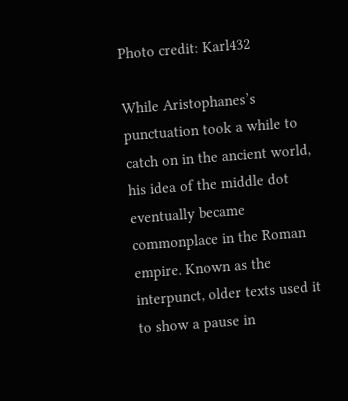Photo credit: Karl432

While Aristophanes’s punctuation took a while to catch on in the ancient world, his idea of the middle dot eventually became commonplace in the Roman empire. Known as the interpunct, older texts used it to show a pause in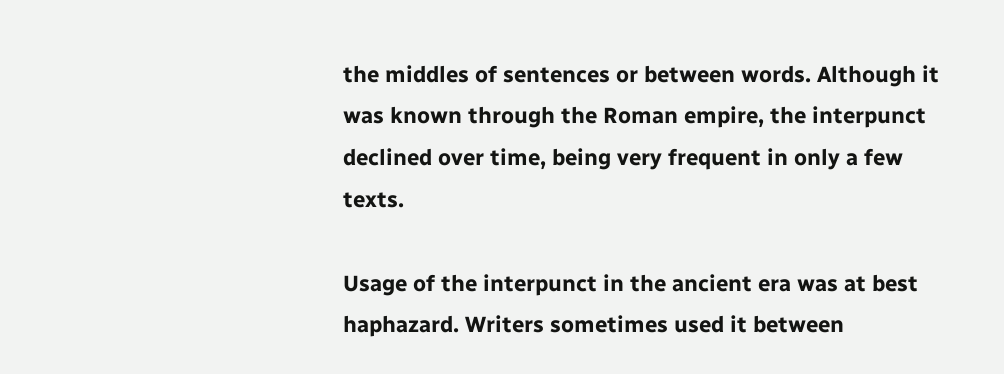the middles of sentences or between words. Although it was known through the Roman empire, the interpunct declined over time, being very frequent in only a few texts.

Usage of the interpunct in the ancient era was at best haphazard. Writers sometimes used it between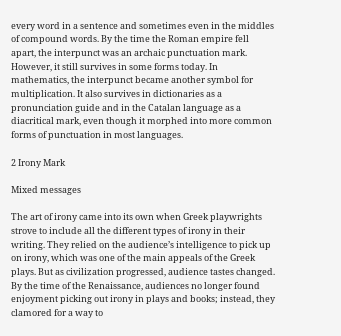every word in a sentence and sometimes even in the middles of compound words. By the time the Roman empire fell apart, the interpunct was an archaic punctuation mark. However, it still survives in some forms today. In mathematics, the interpunct became another symbol for multiplication. It also survives in dictionaries as a pronunciation guide and in the Catalan language as a diacritical mark, even though it morphed into more common forms of punctuation in most languages.

2 Irony Mark

Mixed messages

The art of irony came into its own when Greek playwrights strove to include all the different types of irony in their writing. They relied on the audience’s intelligence to pick up on irony, which was one of the main appeals of the Greek plays. But as civilization progressed, audience tastes changed. By the time of the Renaissance, audiences no longer found enjoyment picking out irony in plays and books; instead, they clamored for a way to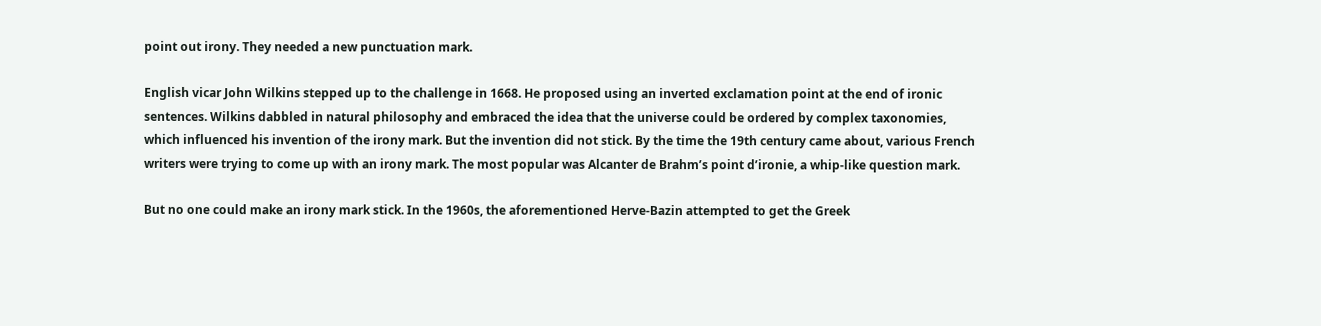point out irony. They needed a new punctuation mark.

English vicar John Wilkins stepped up to the challenge in 1668. He proposed using an inverted exclamation point at the end of ironic sentences. Wilkins dabbled in natural philosophy and embraced the idea that the universe could be ordered by complex taxonomies, which influenced his invention of the irony mark. But the invention did not stick. By the time the 19th century came about, various French writers were trying to come up with an irony mark. The most popular was Alcanter de Brahm’s point d’ironie, a whip-like question mark.

But no one could make an irony mark stick. In the 1960s, the aforementioned Herve-Bazin attempted to get the Greek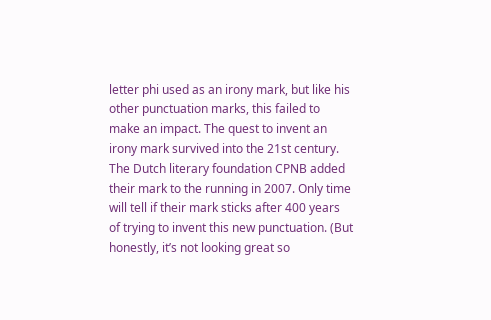letter phi used as an irony mark, but like his other punctuation marks, this failed to make an impact. The quest to invent an irony mark survived into the 21st century. The Dutch literary foundation CPNB added their mark to the running in 2007. Only time will tell if their mark sticks after 400 years of trying to invent this new punctuation. (But honestly, it’s not looking great so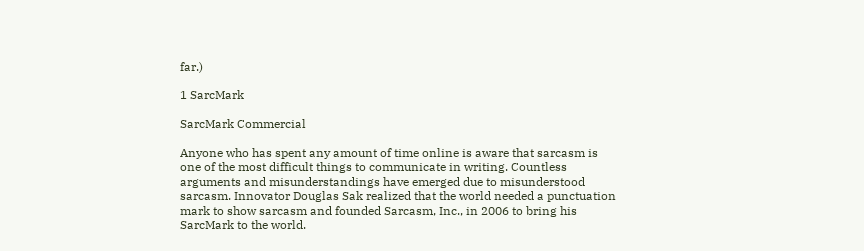far.)

1 SarcMark

SarcMark Commercial

Anyone who has spent any amount of time online is aware that sarcasm is one of the most difficult things to communicate in writing. Countless arguments and misunderstandings have emerged due to misunderstood sarcasm. Innovator Douglas Sak realized that the world needed a punctuation mark to show sarcasm and founded Sarcasm, Inc., in 2006 to bring his SarcMark to the world.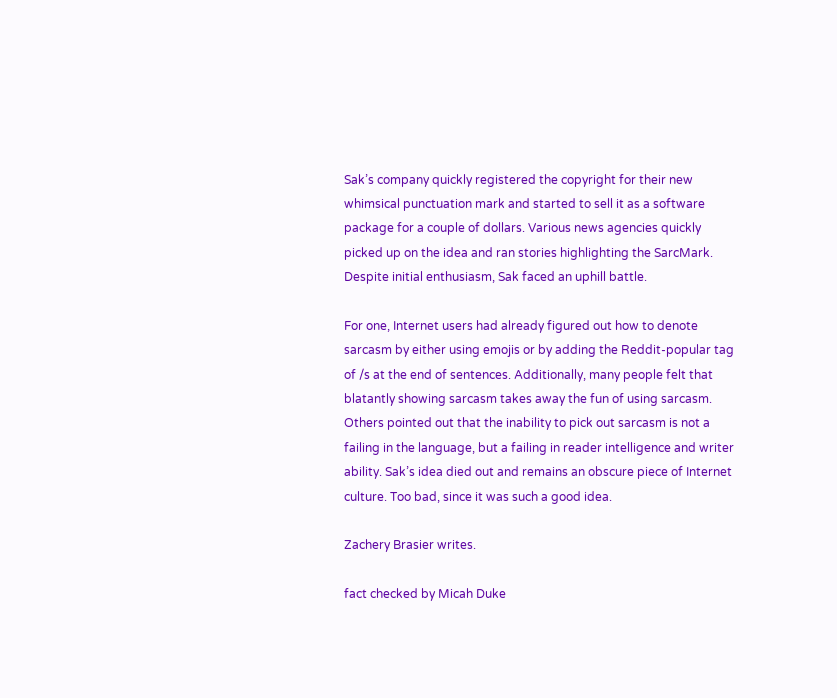Sak’s company quickly registered the copyright for their new whimsical punctuation mark and started to sell it as a software package for a couple of dollars. Various news agencies quickly picked up on the idea and ran stories highlighting the SarcMark. Despite initial enthusiasm, Sak faced an uphill battle.

For one, Internet users had already figured out how to denote sarcasm by either using emojis or by adding the Reddit-popular tag of /s at the end of sentences. Additionally, many people felt that blatantly showing sarcasm takes away the fun of using sarcasm. Others pointed out that the inability to pick out sarcasm is not a failing in the language, but a failing in reader intelligence and writer ability. Sak’s idea died out and remains an obscure piece of Internet culture. Too bad, since it was such a good idea.

Zachery Brasier writes.

fact checked by Micah Duke